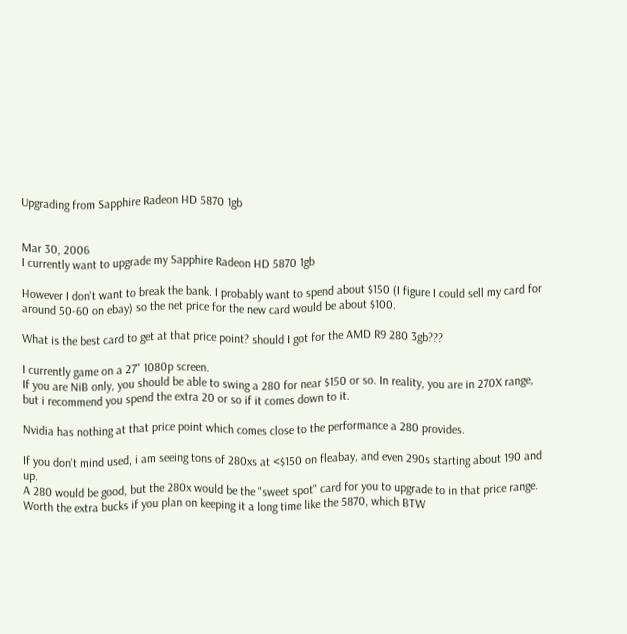Upgrading from Sapphire Radeon HD 5870 1gb


Mar 30, 2006
I currently want to upgrade my Sapphire Radeon HD 5870 1gb

However I don't want to break the bank. I probably want to spend about $150 (I figure I could sell my card for around 50-60 on ebay) so the net price for the new card would be about $100.

What is the best card to get at that price point? should I got for the AMD R9 280 3gb???

I currently game on a 27" 1080p screen.
If you are NiB only, you should be able to swing a 280 for near $150 or so. In reality, you are in 270X range, but i recommend you spend the extra 20 or so if it comes down to it.

Nvidia has nothing at that price point which comes close to the performance a 280 provides.

If you don't mind used, i am seeing tons of 280xs at <$150 on fleabay, and even 290s starting about 190 and up.
A 280 would be good, but the 280x would be the "sweet spot" card for you to upgrade to in that price range. Worth the extra bucks if you plan on keeping it a long time like the 5870, which BTW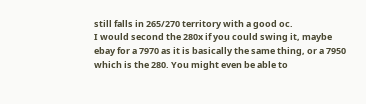still falls in 265/270 territory with a good oc.
I would second the 280x if you could swing it, maybe ebay for a 7970 as it is basically the same thing, or a 7950 which is the 280. You might even be able to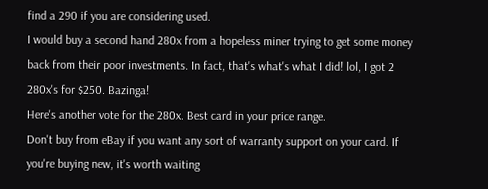find a 290 if you are considering used.
I would buy a second hand 280x from a hopeless miner trying to get some money back from their poor investments. In fact, that's what's what I did! lol, I got 2 280x's for $250. Bazinga!
Here's another vote for the 280x. Best card in your price range.
Don't buy from eBay if you want any sort of warranty support on your card. If you're buying new, it's worth waiting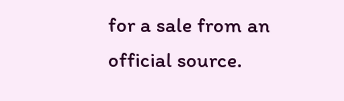for a sale from an official source.